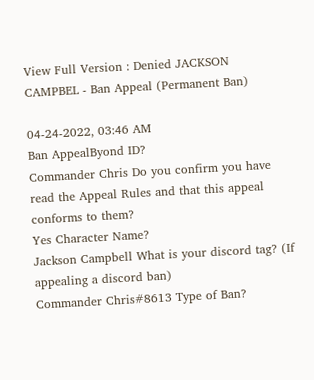View Full Version : Denied JACKSON CAMPBEL - Ban Appeal (Permanent Ban)

04-24-2022, 03:46 AM
Ban AppealByond ID?
Commander Chris Do you confirm you have read the Appeal Rules and that this appeal conforms to them?
Yes Character Name?
Jackson Campbell What is your discord tag? (If appealing a discord ban)
Commander Chris#8613 Type of Ban?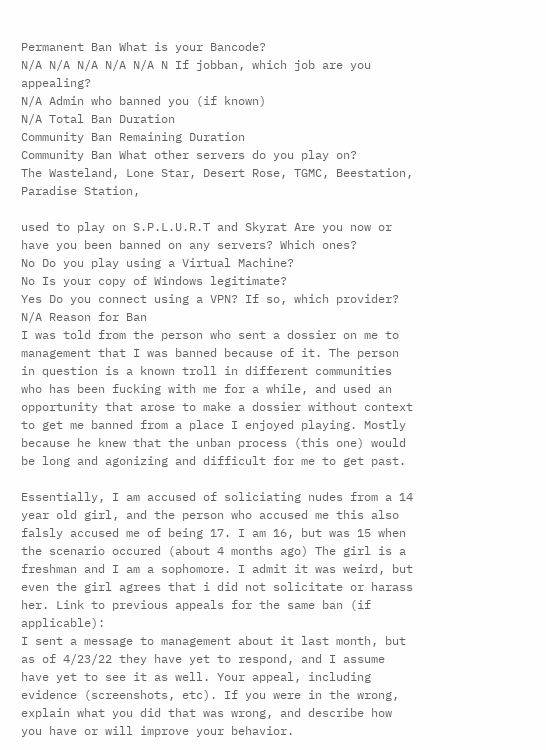Permanent Ban What is your Bancode?
N/A N/A N/A N/A N/A N If jobban, which job are you appealing?
N/A Admin who banned you (if known)
N/A Total Ban Duration
Community Ban Remaining Duration
Community Ban What other servers do you play on?
The Wasteland, Lone Star, Desert Rose, TGMC, Beestation, Paradise Station,

used to play on S.P.L.U.R.T and Skyrat Are you now or have you been banned on any servers? Which ones?
No Do you play using a Virtual Machine?
No Is your copy of Windows legitimate?
Yes Do you connect using a VPN? If so, which provider?
N/A Reason for Ban
I was told from the person who sent a dossier on me to management that I was banned because of it. The person in question is a known troll in different communities who has been fucking with me for a while, and used an opportunity that arose to make a dossier without context to get me banned from a place I enjoyed playing. Mostly because he knew that the unban process (this one) would be long and agonizing and difficult for me to get past.

Essentially, I am accused of soliciating nudes from a 14 year old girl, and the person who accused me this also falsly accused me of being 17. I am 16, but was 15 when the scenario occured (about 4 months ago) The girl is a freshman and I am a sophomore. I admit it was weird, but even the girl agrees that i did not solicitate or harass her. Link to previous appeals for the same ban (if applicable):
I sent a message to management about it last month, but as of 4/23/22 they have yet to respond, and I assume have yet to see it as well. Your appeal, including evidence (screenshots, etc). If you were in the wrong, explain what you did that was wrong, and describe how you have or will improve your behavior.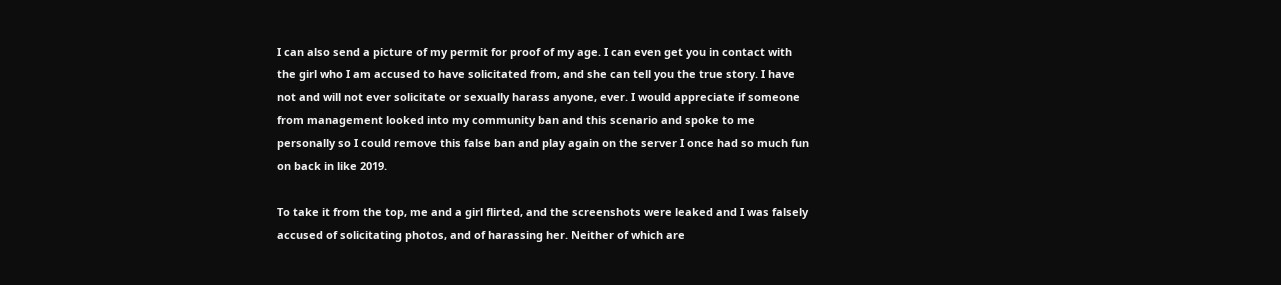I can also send a picture of my permit for proof of my age. I can even get you in contact with the girl who I am accused to have solicitated from, and she can tell you the true story. I have not and will not ever solicitate or sexually harass anyone, ever. I would appreciate if someone from management looked into my community ban and this scenario and spoke to me personally so I could remove this false ban and play again on the server I once had so much fun on back in like 2019.

To take it from the top, me and a girl flirted, and the screenshots were leaked and I was falsely accused of solicitating photos, and of harassing her. Neither of which are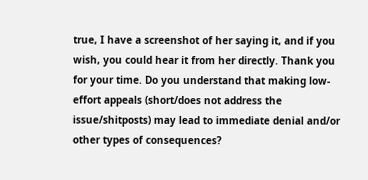true, I have a screenshot of her saying it, and if you wish, you could hear it from her directly. Thank you for your time. Do you understand that making low-effort appeals (short/does not address the issue/shitposts) may lead to immediate denial and/or other types of consequences?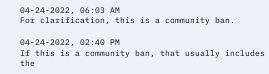04-24-2022, 06:03 AM
For clarification, this is a community ban.

04-24-2022, 02:40 PM
If this is a community ban, that usually includes the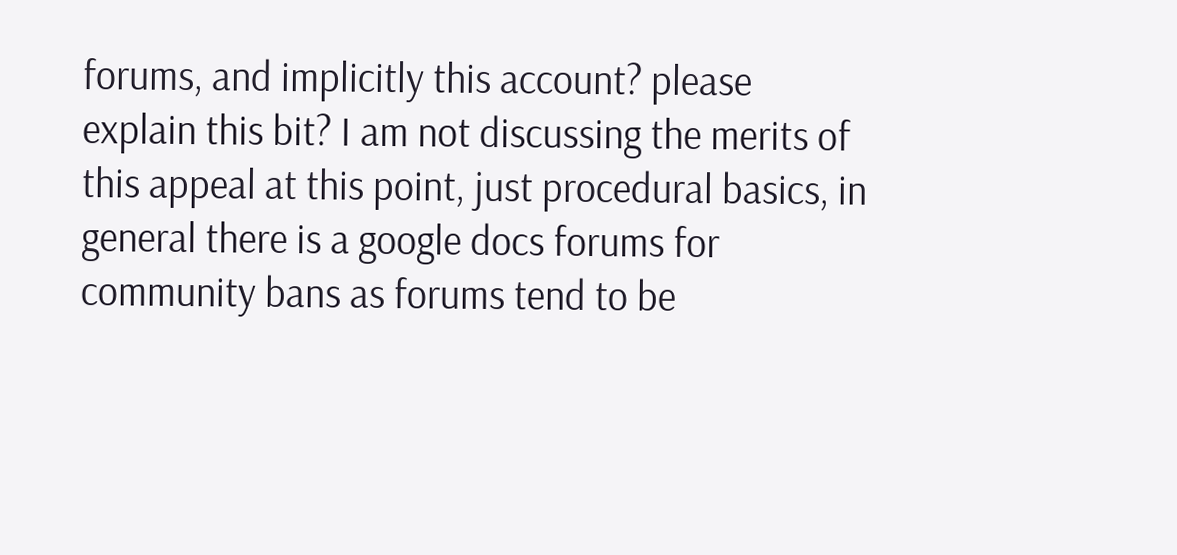forums, and implicitly this account? please explain this bit? I am not discussing the merits of this appeal at this point, just procedural basics, in general there is a google docs forums for community bans as forums tend to be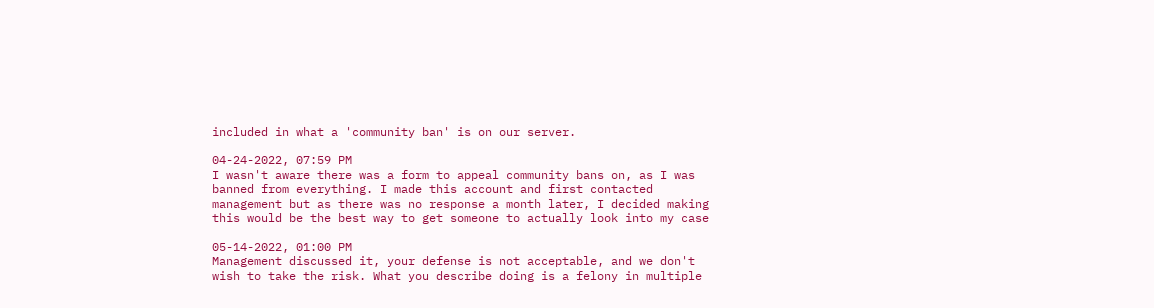included in what a 'community ban' is on our server.

04-24-2022, 07:59 PM
I wasn't aware there was a form to appeal community bans on, as I was banned from everything. I made this account and first contacted management but as there was no response a month later, I decided making this would be the best way to get someone to actually look into my case

05-14-2022, 01:00 PM
Management discussed it, your defense is not acceptable, and we don't wish to take the risk. What you describe doing is a felony in multiple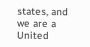states, and we are a United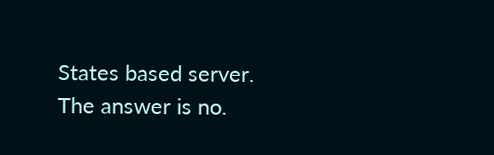States based server. The answer is no.